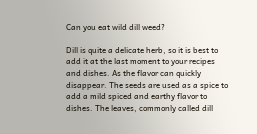Can you eat wild dill weed?

Dill is quite a delicate herb, so it is best to add it at the last moment to your recipes and dishes. As the flavor can quickly disappear. The seeds are used as a spice to add a mild spiced and earthy flavor to dishes. The leaves, commonly called dill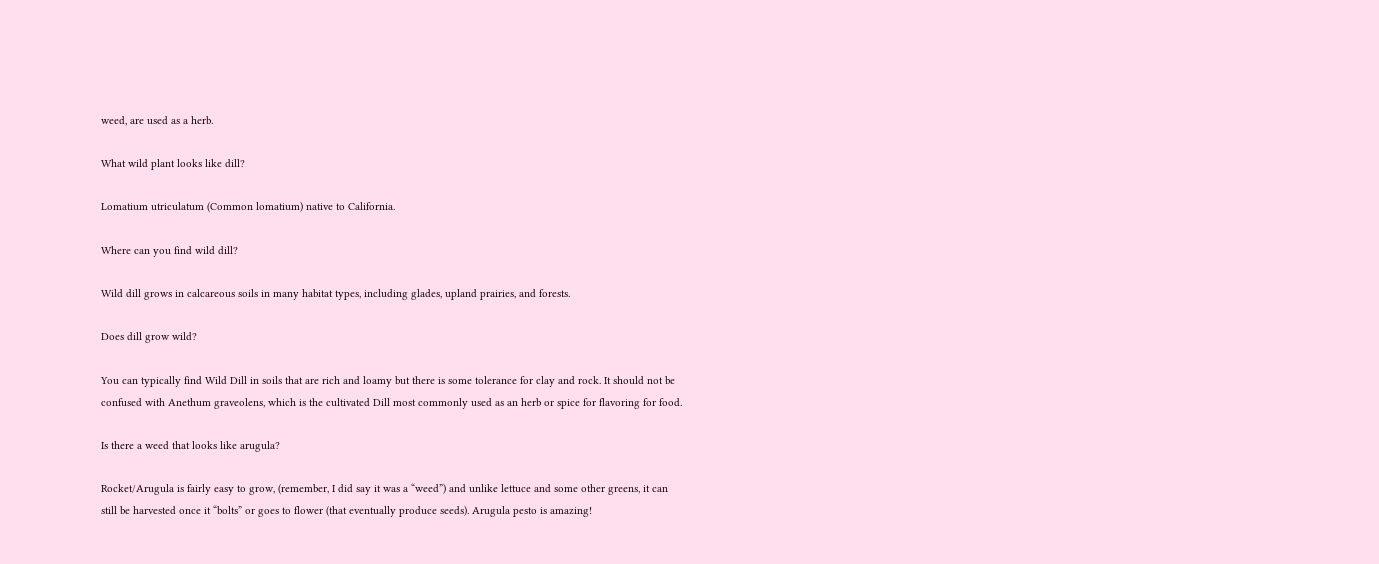weed, are used as a herb.

What wild plant looks like dill?

Lomatium utriculatum (Common lomatium) native to California.

Where can you find wild dill?

Wild dill grows in calcareous soils in many habitat types, including glades, upland prairies, and forests.

Does dill grow wild?

You can typically find Wild Dill in soils that are rich and loamy but there is some tolerance for clay and rock. It should not be confused with Anethum graveolens, which is the cultivated Dill most commonly used as an herb or spice for flavoring for food.

Is there a weed that looks like arugula?

Rocket/Arugula is fairly easy to grow, (remember, I did say it was a “weed”) and unlike lettuce and some other greens, it can still be harvested once it “bolts” or goes to flower (that eventually produce seeds). Arugula pesto is amazing!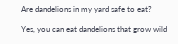Are dandelions in my yard safe to eat?

Yes, you can eat dandelions that grow wild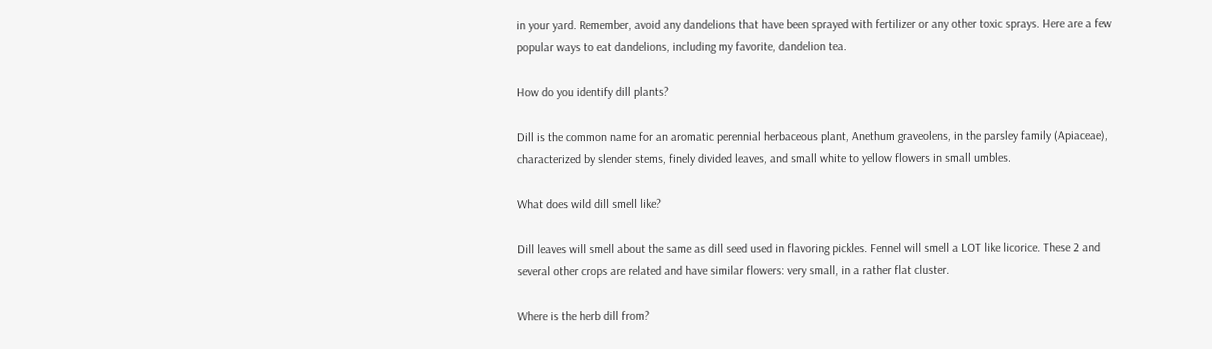in your yard. Remember, avoid any dandelions that have been sprayed with fertilizer or any other toxic sprays. Here are a few popular ways to eat dandelions, including my favorite, dandelion tea.

How do you identify dill plants?

Dill is the common name for an aromatic perennial herbaceous plant, Anethum graveolens, in the parsley family (Apiaceae), characterized by slender stems, finely divided leaves, and small white to yellow flowers in small umbles.

What does wild dill smell like?

Dill leaves will smell about the same as dill seed used in flavoring pickles. Fennel will smell a LOT like licorice. These 2 and several other crops are related and have similar flowers: very small, in a rather flat cluster.

Where is the herb dill from?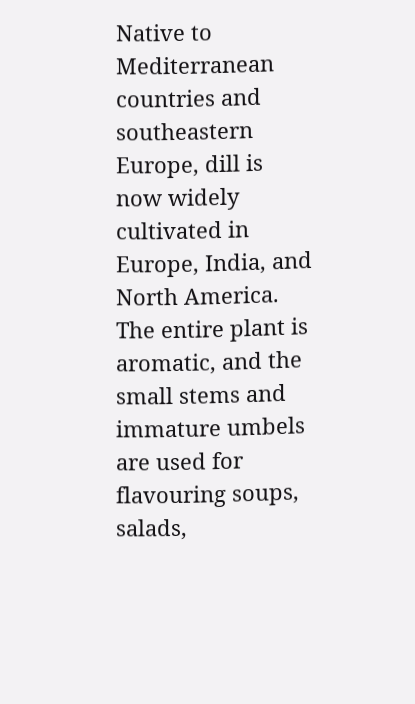Native to Mediterranean countries and southeastern Europe, dill is now widely cultivated in Europe, India, and North America. The entire plant is aromatic, and the small stems and immature umbels are used for flavouring soups, salads,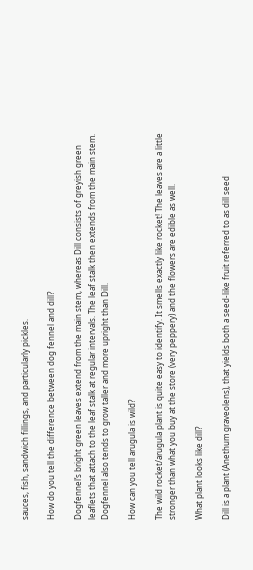sauces, fish, sandwich fillings, and particularly pickles.

How do you tell the difference between dog fennel and dill?

Dogfennel’s bright green leaves extend from the main stem, whereas Dill consists of greyish green leaflets that attach to the leaf stalk at regular intervals. The leaf stalk then extends from the main stem. Dogfennel also tends to grow taller and more upright than Dill.

How can you tell arugula is wild?

The wild rocket/arugula plant is quite easy to identify. It smells exactly like rocket! The leaves are a little stronger than what you buy at the store (very peppery) and the flowers are edible as well.

What plant looks like dill?

Dill is a plant (Anethum graveolens), that yields both a seed-like fruit referred to as dill seed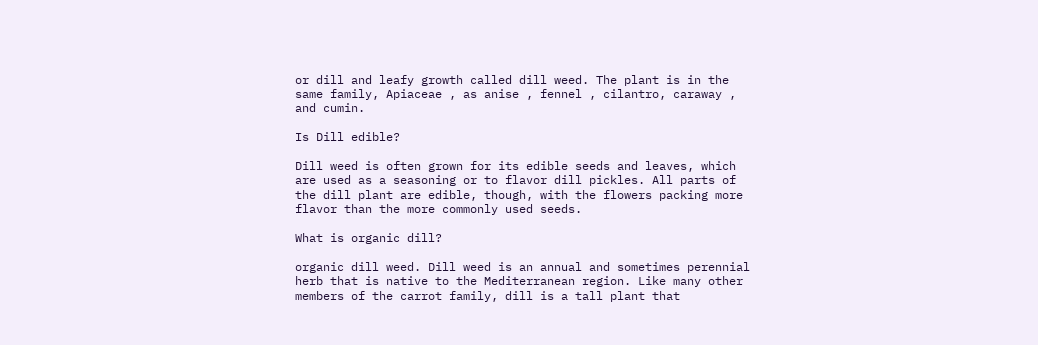or dill and leafy growth called dill weed. The plant is in the same family, Apiaceae , as anise , fennel , cilantro, caraway , and cumin.

Is Dill edible?

Dill weed is often grown for its edible seeds and leaves, which are used as a seasoning or to flavor dill pickles. All parts of the dill plant are edible, though, with the flowers packing more flavor than the more commonly used seeds.

What is organic dill?

organic dill weed. Dill weed is an annual and sometimes perennial herb that is native to the Mediterranean region. Like many other members of the carrot family, dill is a tall plant that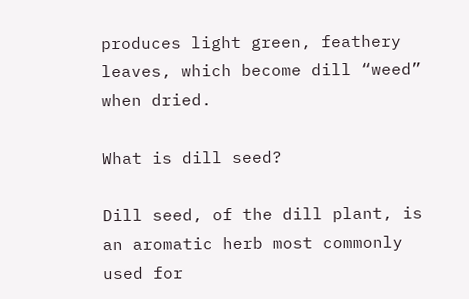produces light green, feathery leaves, which become dill “weed” when dried.

What is dill seed?

Dill seed, of the dill plant, is an aromatic herb most commonly used for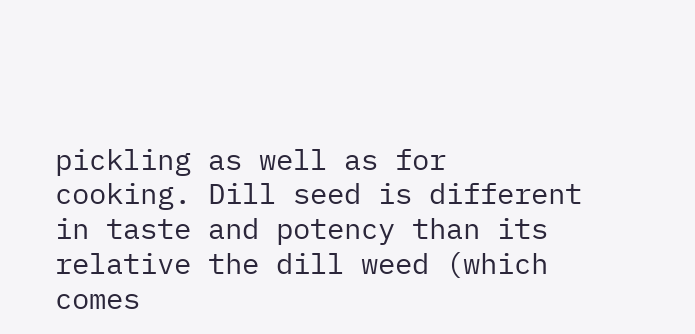pickling as well as for cooking. Dill seed is different in taste and potency than its relative the dill weed (which comes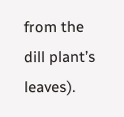from the dill plant’s leaves).